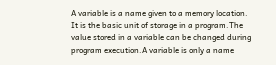A variable is a name given to a memory location. It is the basic unit of storage in a program.The value stored in a variable can be changed during program execution.A variable is only a name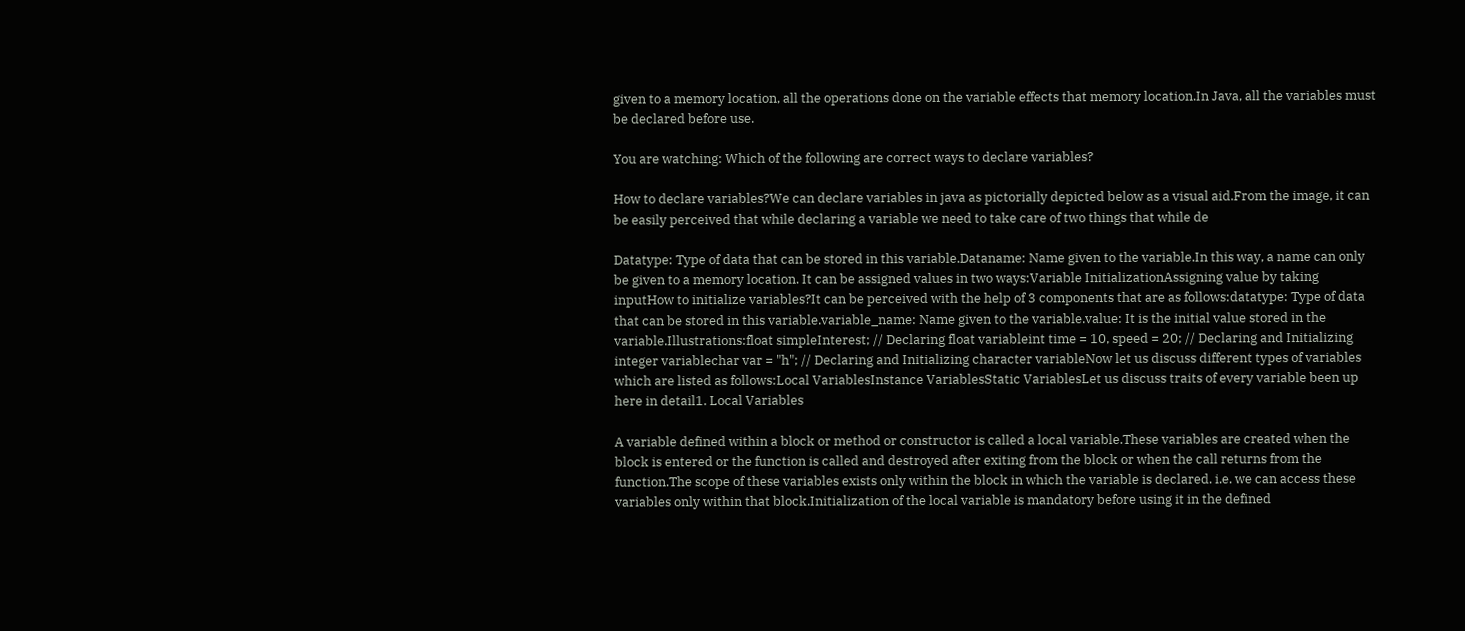given to a memory location, all the operations done on the variable effects that memory location.In Java, all the variables must be declared before use.

You are watching: Which of the following are correct ways to declare variables?

How to declare variables?We can declare variables in java as pictorially depicted below as a visual aid.From the image, it can be easily perceived that while declaring a variable we need to take care of two things that while de

Datatype: Type of data that can be stored in this variable.Dataname: Name given to the variable.In this way, a name can only be given to a memory location. It can be assigned values in two ways:Variable InitializationAssigning value by taking inputHow to initialize variables?It can be perceived with the help of 3 components that are as follows:datatype: Type of data that can be stored in this variable.variable_name: Name given to the variable.value: It is the initial value stored in the variable.Illustrations:float simpleInterest; // Declaring float variableint time = 10, speed = 20; // Declaring and Initializing integer variablechar var = "h"; // Declaring and Initializing character variableNow let us discuss different types of variables which are listed as follows:Local VariablesInstance VariablesStatic VariablesLet us discuss traits of every variable been up here in detail1. Local Variables

A variable defined within a block or method or constructor is called a local variable.These variables are created when the block is entered or the function is called and destroyed after exiting from the block or when the call returns from the function.The scope of these variables exists only within the block in which the variable is declared. i.e. we can access these variables only within that block.Initialization of the local variable is mandatory before using it in the defined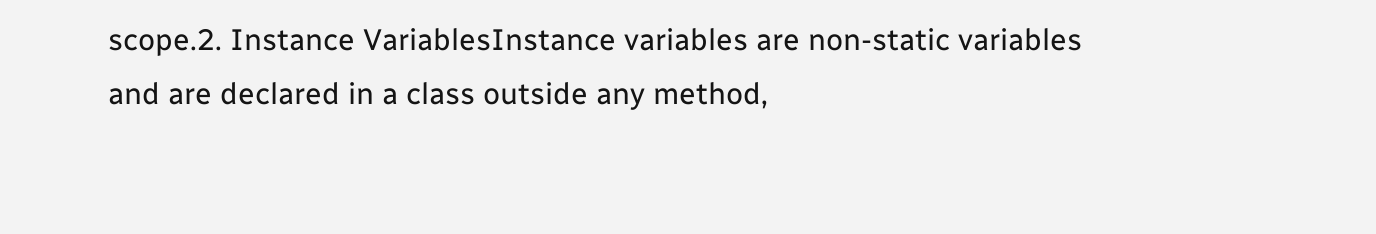scope.2. Instance VariablesInstance variables are non-static variables and are declared in a class outside any method,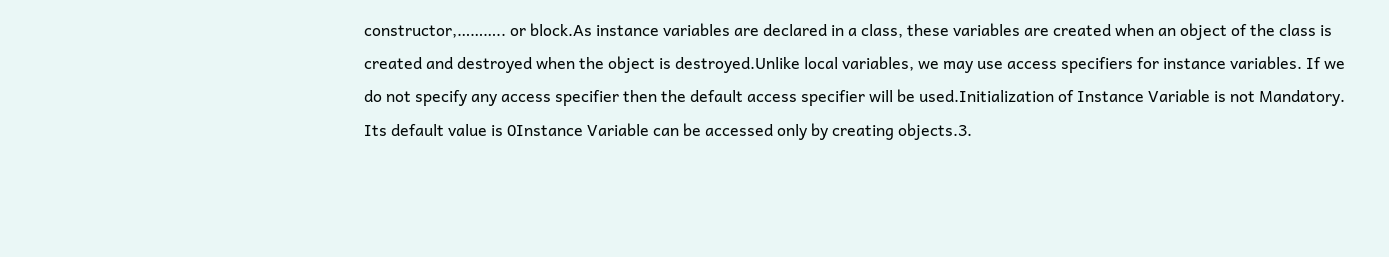constructor,……….. or block.As instance variables are declared in a class, these variables are created when an object of the class is created and destroyed when the object is destroyed.Unlike local variables, we may use access specifiers for instance variables. If we do not specify any access specifier then the default access specifier will be used.Initialization of Instance Variable is not Mandatory. Its default value is 0Instance Variable can be accessed only by creating objects.3.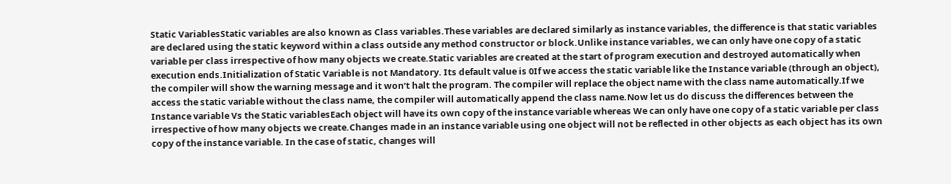Static VariablesStatic variables are also known as Class variables.These variables are declared similarly as instance variables, the difference is that static variables are declared using the static keyword within a class outside any method constructor or block.Unlike instance variables, we can only have one copy of a static variable per class irrespective of how many objects we create.Static variables are created at the start of program execution and destroyed automatically when execution ends.Initialization of Static Variable is not Mandatory. Its default value is 0If we access the static variable like the Instance variable (through an object), the compiler will show the warning message and it won’t halt the program. The compiler will replace the object name with the class name automatically.If we access the static variable without the class name, the compiler will automatically append the class name.Now let us do discuss the differences between the Instance variable Vs the Static variablesEach object will have its own copy of the instance variable whereas We can only have one copy of a static variable per class irrespective of how many objects we create.Changes made in an instance variable using one object will not be reflected in other objects as each object has its own copy of the instance variable. In the case of static, changes will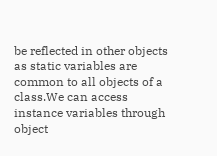be reflected in other objects as static variables are common to all objects of a class.We can access instance variables through object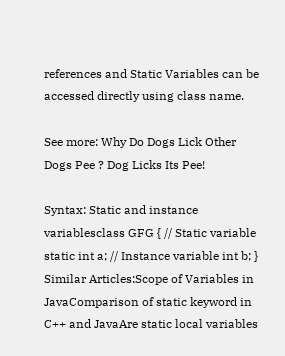references and Static Variables can be accessed directly using class name.

See more: Why Do Dogs Lick Other Dogs Pee ? Dog Licks Its Pee!

Syntax: Static and instance variablesclass GFG { // Static variable static int a; // Instance variable int b; } Similar Articles:Scope of Variables in JavaComparison of static keyword in C++ and JavaAre static local variables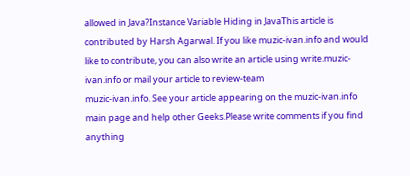allowed in Java?Instance Variable Hiding in JavaThis article is contributed by Harsh Agarwal. If you like muzic-ivan.info and would like to contribute, you can also write an article using write.muzic-ivan.info or mail your article to review-team
muzic-ivan.info. See your article appearing on the muzic-ivan.info main page and help other Geeks.Please write comments if you find anything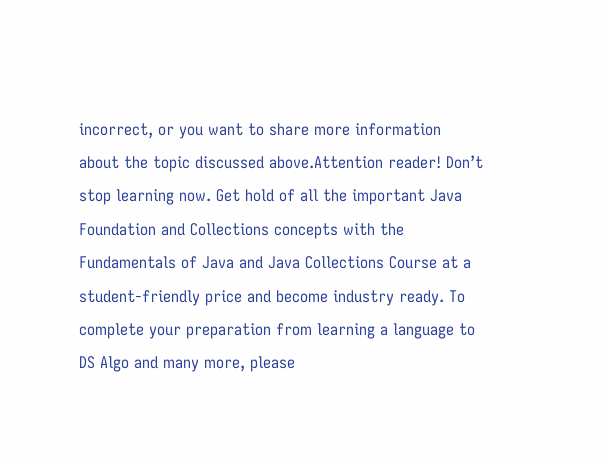incorrect, or you want to share more information about the topic discussed above.Attention reader! Don’t stop learning now. Get hold of all the important Java Foundation and Collections concepts with the Fundamentals of Java and Java Collections Course at a student-friendly price and become industry ready. To complete your preparation from learning a language to DS Algo and many more, please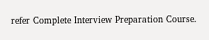refer Complete Interview Preparation Course.